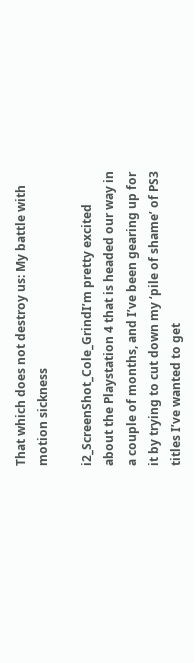That which does not destroy us: My battle with motion sickness

i2_ScreenShot_Cole_GrindI’m pretty excited about the Playstation 4 that is headed our way in a couple of months, and I’ve been gearing up for it by trying to cut down my ‘pile of shame’ of PS3 titles I’ve wanted to get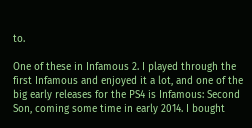to.

One of these in Infamous 2. I played through the first Infamous and enjoyed it a lot, and one of the big early releases for the PS4 is Infamous: Second Son, coming some time in early 2014. I bought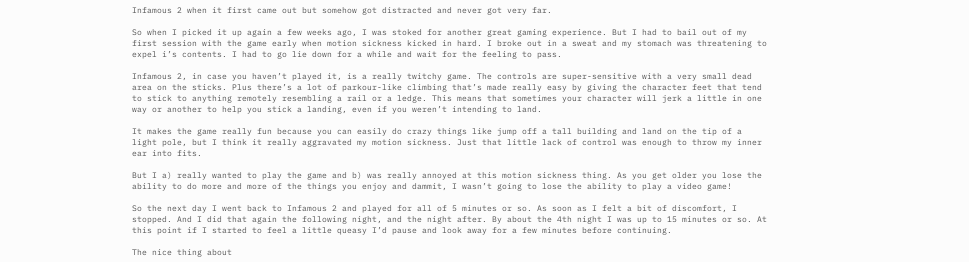Infamous 2 when it first came out but somehow got distracted and never got very far.

So when I picked it up again a few weeks ago, I was stoked for another great gaming experience. But I had to bail out of my first session with the game early when motion sickness kicked in hard. I broke out in a sweat and my stomach was threatening to expel i’s contents. I had to go lie down for a while and wait for the feeling to pass.

Infamous 2, in case you haven’t played it, is a really twitchy game. The controls are super-sensitive with a very small dead area on the sticks. Plus there’s a lot of parkour-like climbing that’s made really easy by giving the character feet that tend to stick to anything remotely resembling a rail or a ledge. This means that sometimes your character will jerk a little in one way or another to help you stick a landing, even if you weren’t intending to land.

It makes the game really fun because you can easily do crazy things like jump off a tall building and land on the tip of a light pole, but I think it really aggravated my motion sickness. Just that little lack of control was enough to throw my inner ear into fits.

But I a) really wanted to play the game and b) was really annoyed at this motion sickness thing. As you get older you lose the ability to do more and more of the things you enjoy and dammit, I wasn’t going to lose the ability to play a video game!

So the next day I went back to Infamous 2 and played for all of 5 minutes or so. As soon as I felt a bit of discomfort, I stopped. And I did that again the following night, and the night after. By about the 4th night I was up to 15 minutes or so. At this point if I started to feel a little queasy I’d pause and look away for a few minutes before continuing.

The nice thing about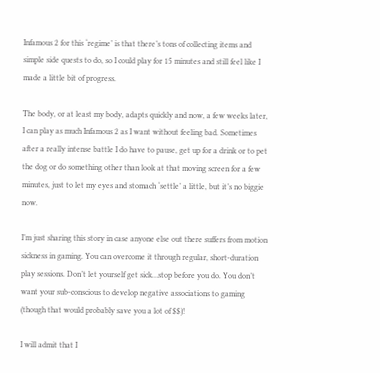Infamous 2 for this ‘regime’ is that there’s tons of collecting items and simple side quests to do, so I could play for 15 minutes and still feel like I made a little bit of progress.

The body, or at least my body, adapts quickly and now, a few weeks later, I can play as much Infamous 2 as I want without feeling bad. Sometimes after a really intense battle I do have to pause, get up for a drink or to pet the dog or do something other than look at that moving screen for a few minutes, just to let my eyes and stomach ‘settle’ a little, but it’s no biggie now.

I’m just sharing this story in case anyone else out there suffers from motion sickness in gaming. You can overcome it through regular, short-duration play sessions. Don’t let yourself get sick…stop before you do. You don’t want your sub-conscious to develop negative associations to gaming (though that would probably save you a lot of $$)!

I will admit that I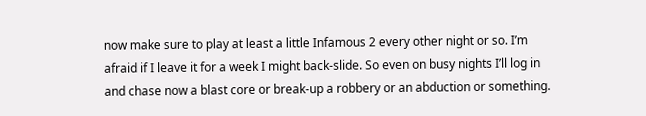now make sure to play at least a little Infamous 2 every other night or so. I’m afraid if I leave it for a week I might back-slide. So even on busy nights I’ll log in and chase now a blast core or break-up a robbery or an abduction or something.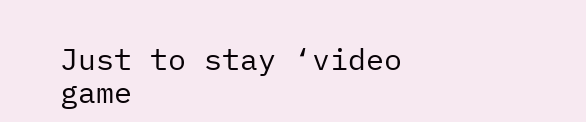Just to stay ‘video game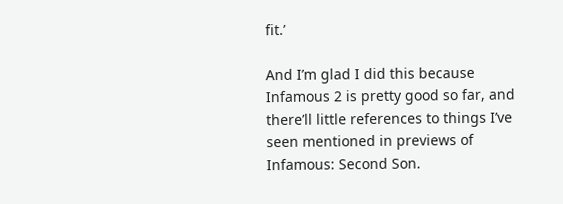fit.’

And I’m glad I did this because Infamous 2 is pretty good so far, and there’ll little references to things I’ve seen mentioned in previews of Infamous: Second Son.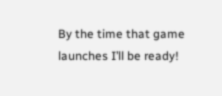By the time that game launches I’ll be ready!